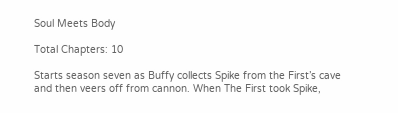Soul Meets Body

Total Chapters: 10

Starts season seven as Buffy collects Spike from the First’s cave and then veers off from cannon. When The First took Spike,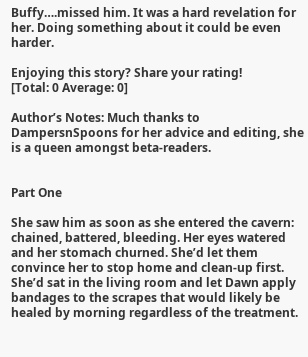Buffy….missed him. It was a hard revelation for her. Doing something about it could be even harder.

Enjoying this story? Share your rating!
[Total: 0 Average: 0]

Author’s Notes: Much thanks to DampersnSpoons for her advice and editing, she is a queen amongst beta-readers.


Part One

She saw him as soon as she entered the cavern: chained, battered, bleeding. Her eyes watered and her stomach churned. She’d let them convince her to stop home and clean-up first. She’d sat in the living room and let Dawn apply bandages to the scrapes that would likely be healed by morning regardless of the treatment.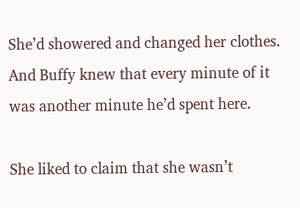She’d showered and changed her clothes. And Buffy knew that every minute of it was another minute he’d spent here.

She liked to claim that she wasn’t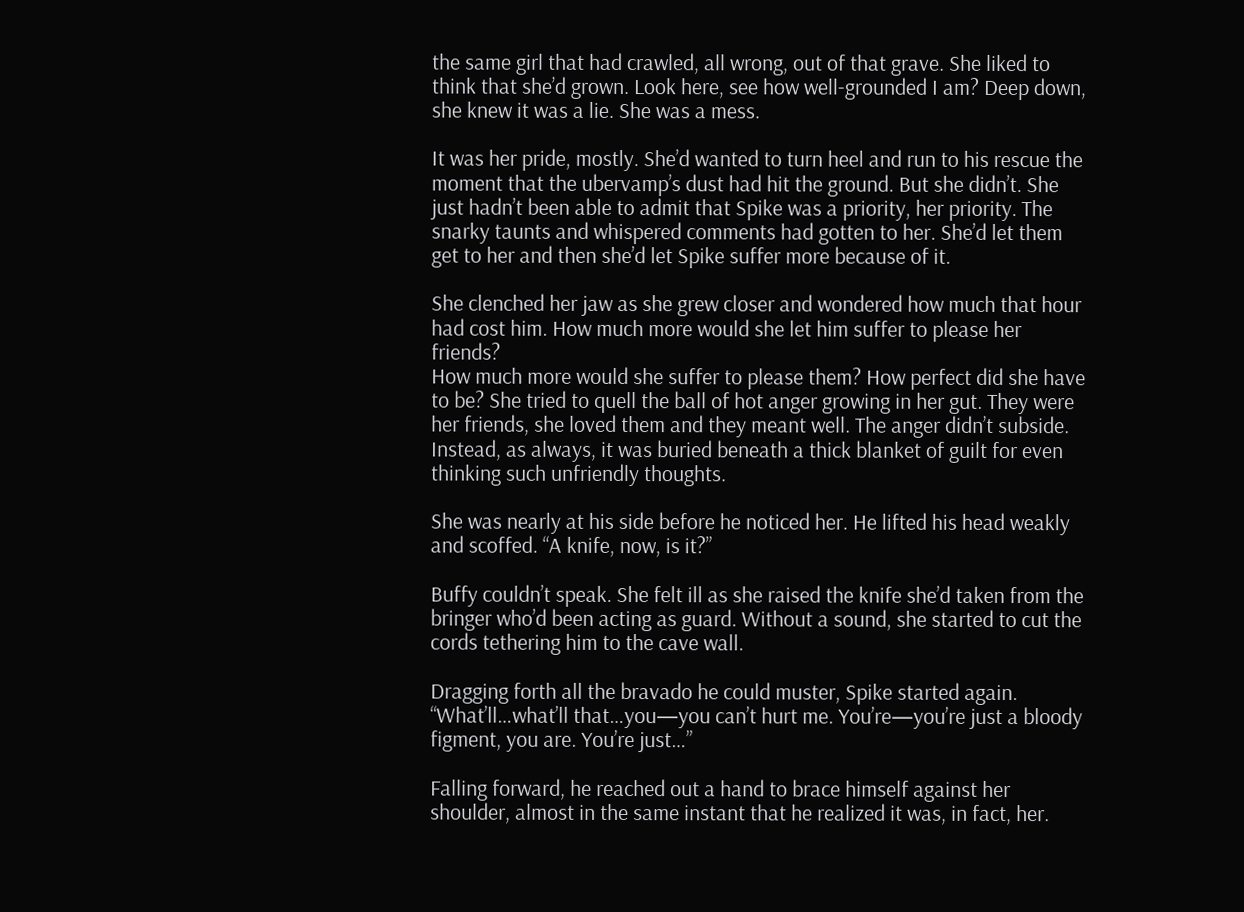the same girl that had crawled, all wrong, out of that grave. She liked to think that she’d grown. Look here, see how well-grounded I am? Deep down, she knew it was a lie. She was a mess.

It was her pride, mostly. She’d wanted to turn heel and run to his rescue the moment that the ubervamp’s dust had hit the ground. But she didn’t. She just hadn’t been able to admit that Spike was a priority, her priority. The snarky taunts and whispered comments had gotten to her. She’d let them get to her and then she’d let Spike suffer more because of it.

She clenched her jaw as she grew closer and wondered how much that hour had cost him. How much more would she let him suffer to please her friends?
How much more would she suffer to please them? How perfect did she have to be? She tried to quell the ball of hot anger growing in her gut. They were her friends, she loved them and they meant well. The anger didn’t subside. Instead, as always, it was buried beneath a thick blanket of guilt for even thinking such unfriendly thoughts.

She was nearly at his side before he noticed her. He lifted his head weakly and scoffed. “A knife, now, is it?”

Buffy couldn’t speak. She felt ill as she raised the knife she’d taken from the bringer who’d been acting as guard. Without a sound, she started to cut the cords tethering him to the cave wall.

Dragging forth all the bravado he could muster, Spike started again. “What’ll…what’ll that…you—you can’t hurt me. You’re—you’re just a bloody figment, you are. You’re just…”

Falling forward, he reached out a hand to brace himself against her shoulder, almost in the same instant that he realized it was, in fact, her.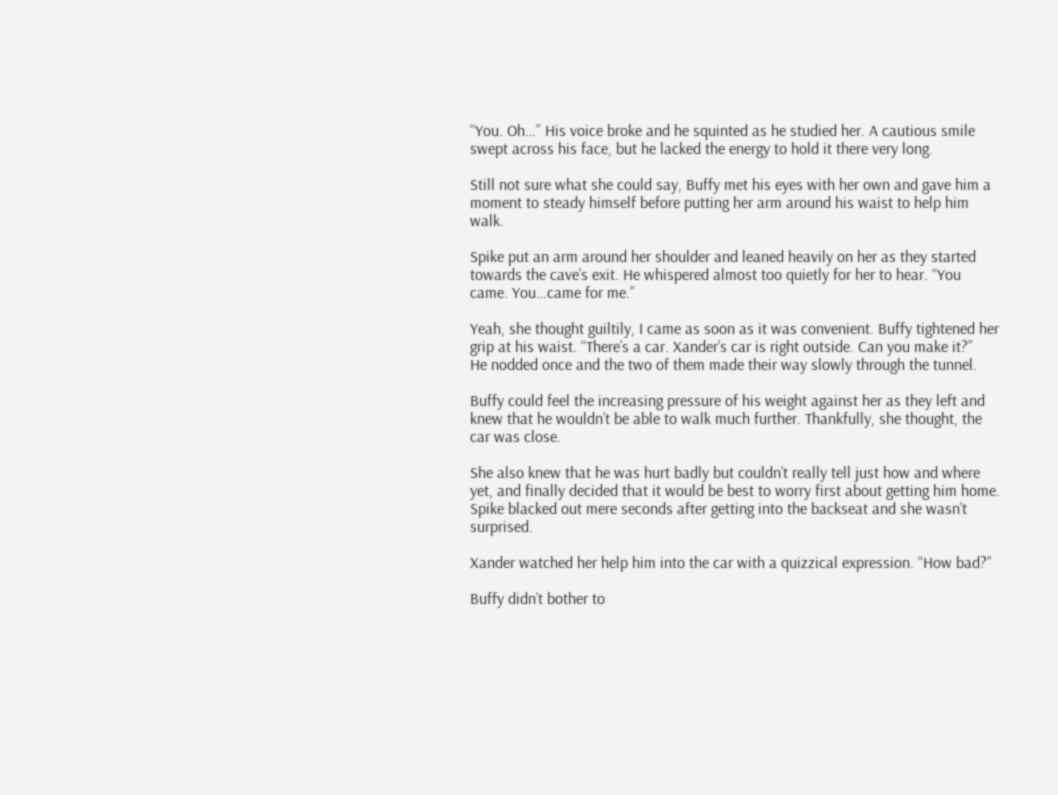“You. Oh…” His voice broke and he squinted as he studied her. A cautious smile swept across his face, but he lacked the energy to hold it there very long.

Still not sure what she could say, Buffy met his eyes with her own and gave him a moment to steady himself before putting her arm around his waist to help him walk.

Spike put an arm around her shoulder and leaned heavily on her as they started towards the cave’s exit. He whispered almost too quietly for her to hear. “You came. You…came for me.”

Yeah, she thought guiltily, I came as soon as it was convenient. Buffy tightened her grip at his waist. “There’s a car. Xander’s car is right outside. Can you make it?”
He nodded once and the two of them made their way slowly through the tunnel.

Buffy could feel the increasing pressure of his weight against her as they left and knew that he wouldn’t be able to walk much further. Thankfully, she thought, the car was close.

She also knew that he was hurt badly but couldn’t really tell just how and where yet, and finally decided that it would be best to worry first about getting him home. Spike blacked out mere seconds after getting into the backseat and she wasn’t surprised.

Xander watched her help him into the car with a quizzical expression. “How bad?”

Buffy didn’t bother to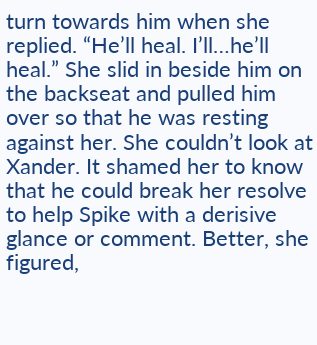turn towards him when she replied. “He’ll heal. I’ll…he’ll heal.” She slid in beside him on the backseat and pulled him over so that he was resting against her. She couldn’t look at Xander. It shamed her to know that he could break her resolve to help Spike with a derisive glance or comment. Better, she figured,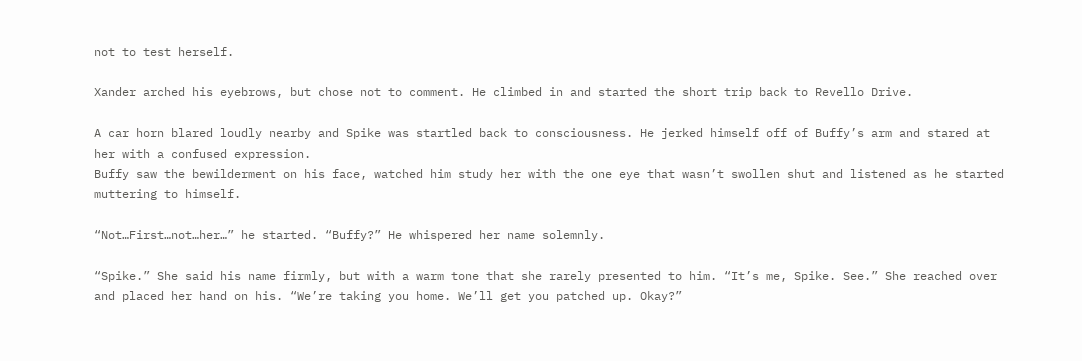not to test herself.

Xander arched his eyebrows, but chose not to comment. He climbed in and started the short trip back to Revello Drive.

A car horn blared loudly nearby and Spike was startled back to consciousness. He jerked himself off of Buffy’s arm and stared at her with a confused expression.
Buffy saw the bewilderment on his face, watched him study her with the one eye that wasn’t swollen shut and listened as he started muttering to himself.

“Not…First…not…her…” he started. “Buffy?” He whispered her name solemnly.

“Spike.” She said his name firmly, but with a warm tone that she rarely presented to him. “It’s me, Spike. See.” She reached over and placed her hand on his. “We’re taking you home. We’ll get you patched up. Okay?”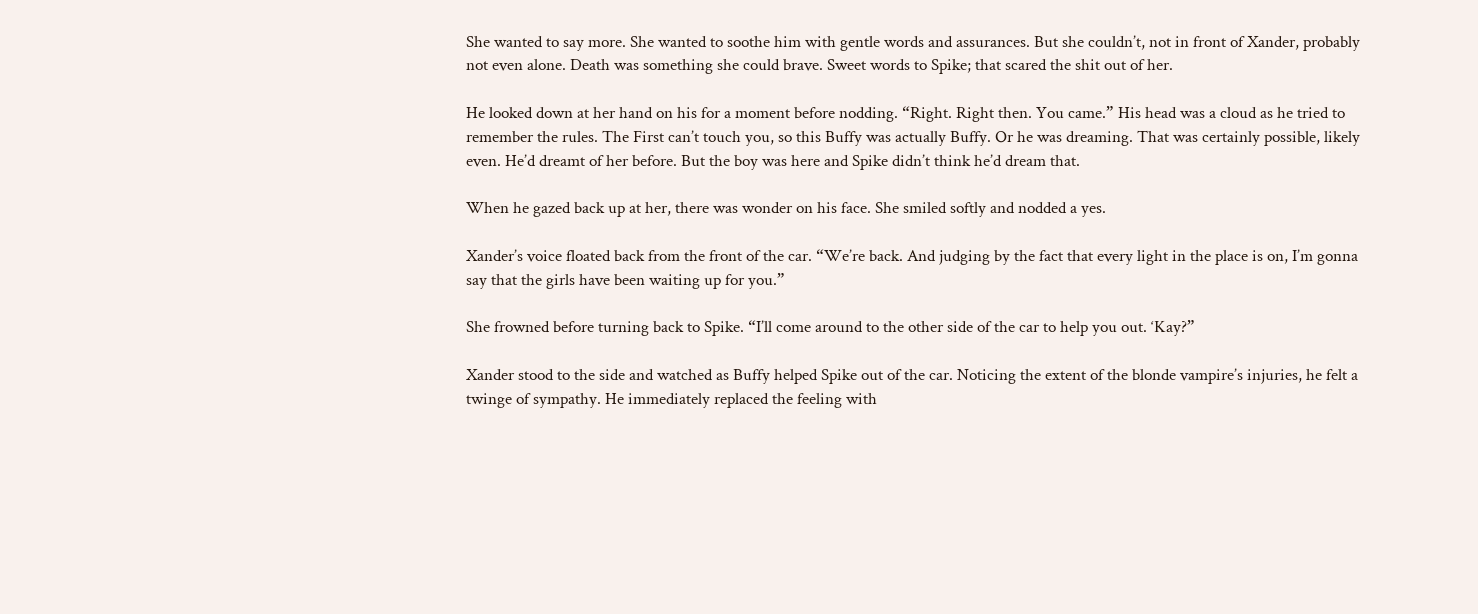She wanted to say more. She wanted to soothe him with gentle words and assurances. But she couldn’t, not in front of Xander, probably not even alone. Death was something she could brave. Sweet words to Spike; that scared the shit out of her.

He looked down at her hand on his for a moment before nodding. “Right. Right then. You came.” His head was a cloud as he tried to remember the rules. The First can’t touch you, so this Buffy was actually Buffy. Or he was dreaming. That was certainly possible, likely even. He’d dreamt of her before. But the boy was here and Spike didn’t think he’d dream that.

When he gazed back up at her, there was wonder on his face. She smiled softly and nodded a yes.

Xander’s voice floated back from the front of the car. “We’re back. And judging by the fact that every light in the place is on, I’m gonna say that the girls have been waiting up for you.”

She frowned before turning back to Spike. “I’ll come around to the other side of the car to help you out. ‘Kay?”

Xander stood to the side and watched as Buffy helped Spike out of the car. Noticing the extent of the blonde vampire’s injuries, he felt a twinge of sympathy. He immediately replaced the feeling with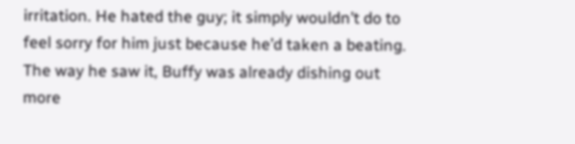irritation. He hated the guy; it simply wouldn’t do to feel sorry for him just because he’d taken a beating. The way he saw it, Buffy was already dishing out more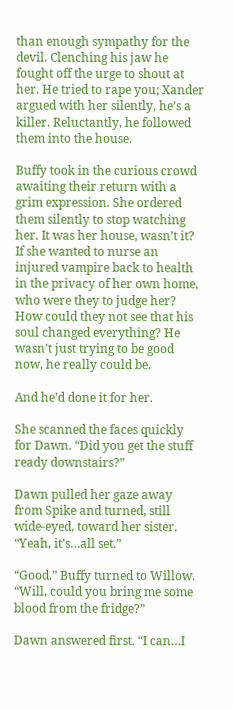than enough sympathy for the devil. Clenching his jaw he fought off the urge to shout at her. He tried to rape you; Xander argued with her silently, he’s a killer. Reluctantly, he followed them into the house.

Buffy took in the curious crowd awaiting their return with a grim expression. She ordered them silently to stop watching her. It was her house, wasn’t it? If she wanted to nurse an injured vampire back to health in the privacy of her own home, who were they to judge her? How could they not see that his soul changed everything? He wasn’t just trying to be good now, he really could be.

And he’d done it for her.

She scanned the faces quickly for Dawn. “Did you get the stuff ready downstairs?”

Dawn pulled her gaze away from Spike and turned, still wide-eyed, toward her sister. “Yeah, it’s…all set.”

“Good.” Buffy turned to Willow. “Will, could you bring me some blood from the fridge?”

Dawn answered first. “I can…I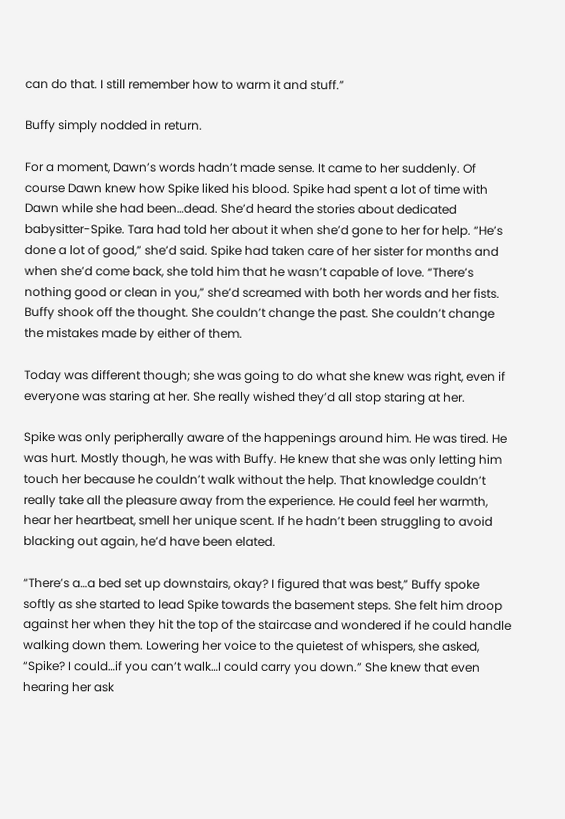can do that. I still remember how to warm it and stuff.”

Buffy simply nodded in return.

For a moment, Dawn’s words hadn’t made sense. It came to her suddenly. Of course Dawn knew how Spike liked his blood. Spike had spent a lot of time with Dawn while she had been…dead. She’d heard the stories about dedicated babysitter-Spike. Tara had told her about it when she’d gone to her for help. “He’s done a lot of good,” she’d said. Spike had taken care of her sister for months and when she’d come back, she told him that he wasn’t capable of love. “There’s nothing good or clean in you,” she’d screamed with both her words and her fists. Buffy shook off the thought. She couldn’t change the past. She couldn’t change the mistakes made by either of them.

Today was different though; she was going to do what she knew was right, even if everyone was staring at her. She really wished they’d all stop staring at her.

Spike was only peripherally aware of the happenings around him. He was tired. He was hurt. Mostly though, he was with Buffy. He knew that she was only letting him touch her because he couldn’t walk without the help. That knowledge couldn’t really take all the pleasure away from the experience. He could feel her warmth, hear her heartbeat, smell her unique scent. If he hadn’t been struggling to avoid blacking out again, he’d have been elated.

“There’s a…a bed set up downstairs, okay? I figured that was best,” Buffy spoke softly as she started to lead Spike towards the basement steps. She felt him droop against her when they hit the top of the staircase and wondered if he could handle walking down them. Lowering her voice to the quietest of whispers, she asked, “Spike? I could…if you can’t walk…I could carry you down.” She knew that even hearing her ask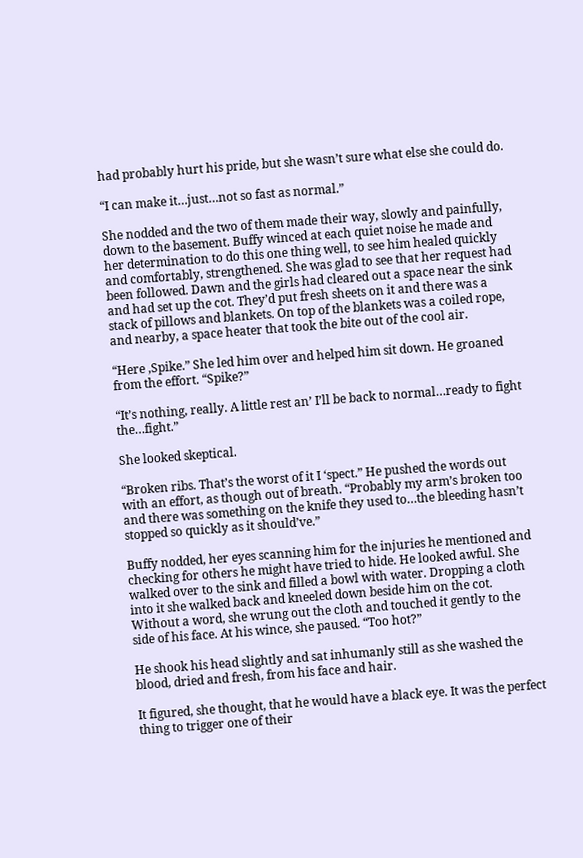had probably hurt his pride, but she wasn’t sure what else she could do.

“I can make it…just…not so fast as normal.”

She nodded and the two of them made their way, slowly and painfully, down to the basement. Buffy winced at each quiet noise he made and her determination to do this one thing well, to see him healed quickly and comfortably, strengthened. She was glad to see that her request had been followed. Dawn and the girls had cleared out a space near the sink and had set up the cot. They’d put fresh sheets on it and there was a stack of pillows and blankets. On top of the blankets was a coiled rope, and nearby, a space heater that took the bite out of the cool air.

“Here ,Spike.” She led him over and helped him sit down. He groaned from the effort. “Spike?”

“It’s nothing, really. A little rest an’ I’ll be back to normal…ready to fight the…fight.”

She looked skeptical.

“Broken ribs. That’s the worst of it I ‘spect.” He pushed the words out with an effort, as though out of breath. “Probably my arm’s broken too and there was something on the knife they used to…the bleeding hasn’t stopped so quickly as it should’ve.”

Buffy nodded, her eyes scanning him for the injuries he mentioned and checking for others he might have tried to hide. He looked awful. She walked over to the sink and filled a bowl with water. Dropping a cloth into it she walked back and kneeled down beside him on the cot. Without a word, she wrung out the cloth and touched it gently to the side of his face. At his wince, she paused. “Too hot?”

He shook his head slightly and sat inhumanly still as she washed the blood, dried and fresh, from his face and hair.

It figured, she thought, that he would have a black eye. It was the perfect thing to trigger one of their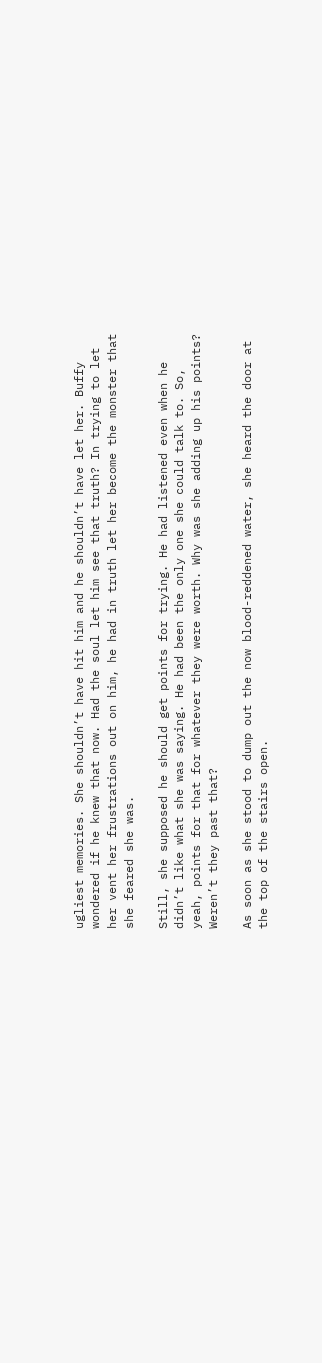ugliest memories. She shouldn’t have hit him and he shouldn’t have let her. Buffy wondered if he knew that now. Had the soul let him see that truth? In trying to let her vent her frustrations out on him, he had in truth let her become the monster that she feared she was.

Still, she supposed he should get points for trying. He had listened even when he didn’t like what she was saying. He had been the only one she could talk to. So, yeah, points for that for whatever they were worth. Why was she adding up his points? Weren’t they past that?

As soon as she stood to dump out the now blood-reddened water, she heard the door at the top of the stairs open.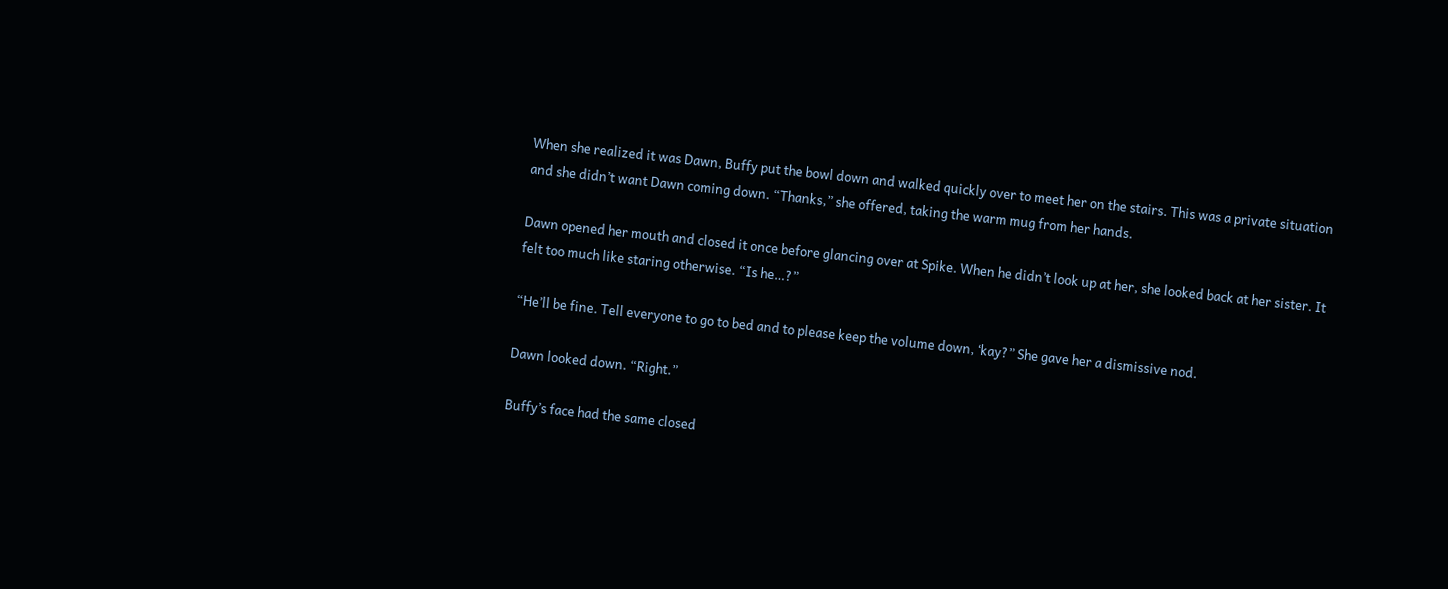When she realized it was Dawn, Buffy put the bowl down and walked quickly over to meet her on the stairs. This was a private situation and she didn’t want Dawn coming down. “Thanks,” she offered, taking the warm mug from her hands.

Dawn opened her mouth and closed it once before glancing over at Spike. When he didn’t look up at her, she looked back at her sister. It felt too much like staring otherwise. “Is he…?”

“He’ll be fine. Tell everyone to go to bed and to please keep the volume down, ‘kay?” She gave her a dismissive nod.

Dawn looked down. “Right.”

Buffy’s face had the same closed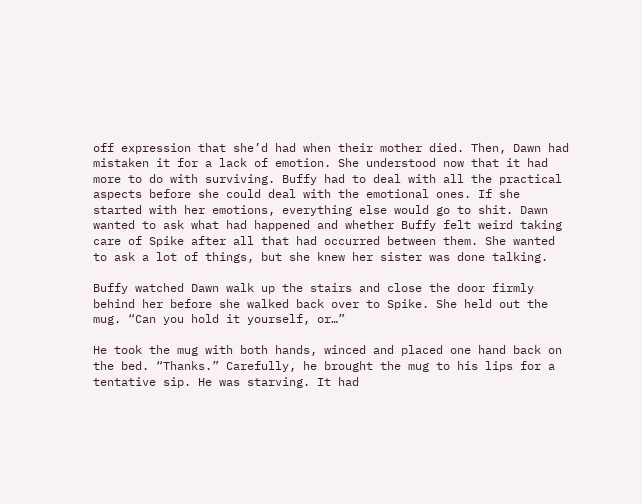off expression that she’d had when their mother died. Then, Dawn had mistaken it for a lack of emotion. She understood now that it had more to do with surviving. Buffy had to deal with all the practical aspects before she could deal with the emotional ones. If she started with her emotions, everything else would go to shit. Dawn wanted to ask what had happened and whether Buffy felt weird taking care of Spike after all that had occurred between them. She wanted to ask a lot of things, but she knew her sister was done talking.

Buffy watched Dawn walk up the stairs and close the door firmly behind her before she walked back over to Spike. She held out the mug. “Can you hold it yourself, or…”

He took the mug with both hands, winced and placed one hand back on the bed. “Thanks.” Carefully, he brought the mug to his lips for a tentative sip. He was starving. It had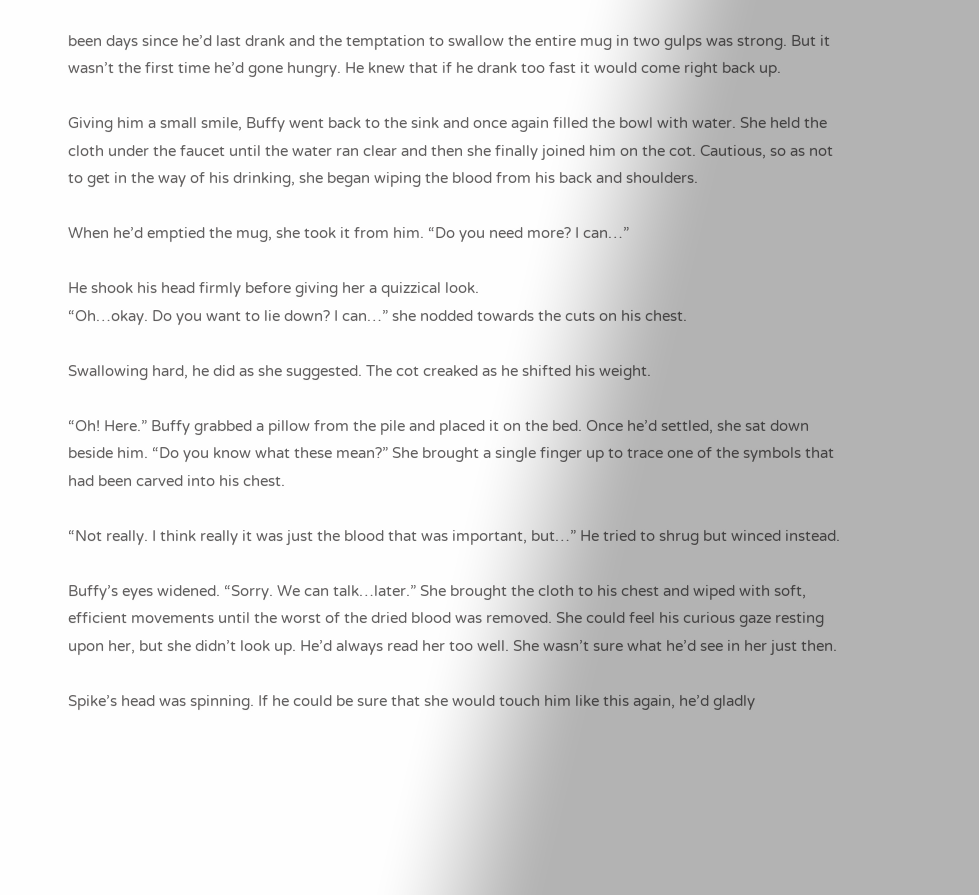been days since he’d last drank and the temptation to swallow the entire mug in two gulps was strong. But it wasn’t the first time he’d gone hungry. He knew that if he drank too fast it would come right back up.

Giving him a small smile, Buffy went back to the sink and once again filled the bowl with water. She held the cloth under the faucet until the water ran clear and then she finally joined him on the cot. Cautious, so as not to get in the way of his drinking, she began wiping the blood from his back and shoulders.

When he’d emptied the mug, she took it from him. “Do you need more? I can…”

He shook his head firmly before giving her a quizzical look.
“Oh…okay. Do you want to lie down? I can…” she nodded towards the cuts on his chest.

Swallowing hard, he did as she suggested. The cot creaked as he shifted his weight.

“Oh! Here.” Buffy grabbed a pillow from the pile and placed it on the bed. Once he’d settled, she sat down beside him. “Do you know what these mean?” She brought a single finger up to trace one of the symbols that had been carved into his chest.

“Not really. I think really it was just the blood that was important, but…” He tried to shrug but winced instead.

Buffy’s eyes widened. “Sorry. We can talk…later.” She brought the cloth to his chest and wiped with soft, efficient movements until the worst of the dried blood was removed. She could feel his curious gaze resting upon her, but she didn’t look up. He’d always read her too well. She wasn’t sure what he’d see in her just then.

Spike’s head was spinning. If he could be sure that she would touch him like this again, he’d gladly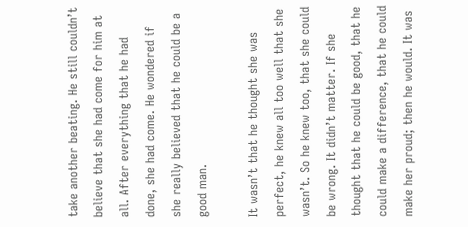take another beating. He still couldn’t believe that she had come for him at all. After everything that he had done, she had come. He wondered if she really believed that he could be a good man.

It wasn’t that he thought she was perfect, he knew all too well that she wasn’t. So he knew too, that she could be wrong. It didn’t matter. If she thought that he could be good, that he could make a difference, that he could make her proud; then he would. It was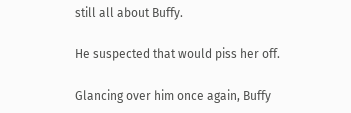still all about Buffy.

He suspected that would piss her off.

Glancing over him once again, Buffy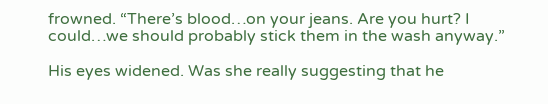frowned. “There’s blood…on your jeans. Are you hurt? I could…we should probably stick them in the wash anyway.”

His eyes widened. Was she really suggesting that he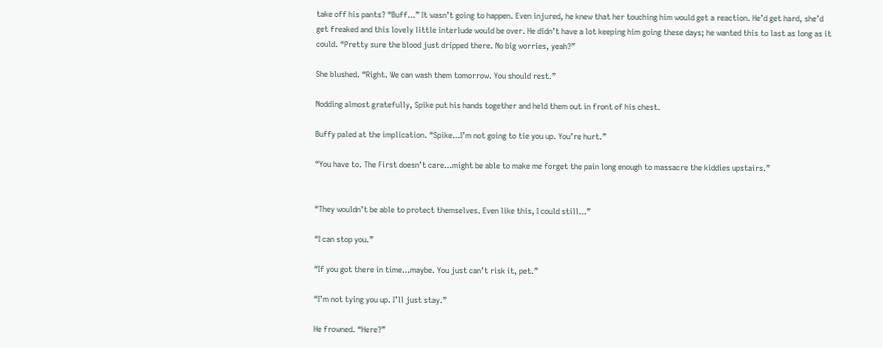take off his pants? “Buff…” It wasn’t going to happen. Even injured, he knew that her touching him would get a reaction. He’d get hard, she’d get freaked and this lovely little interlude would be over. He didn’t have a lot keeping him going these days; he wanted this to last as long as it could. “Pretty sure the blood just dripped there. No big worries, yeah?”

She blushed. “Right. We can wash them tomorrow. You should rest.”

Nodding almost gratefully, Spike put his hands together and held them out in front of his chest.

Buffy paled at the implication. “Spike…I’m not going to tie you up. You’re hurt.”

“You have to. The First doesn’t care…might be able to make me forget the pain long enough to massacre the kiddies upstairs.”


“They wouldn’t be able to protect themselves. Even like this, I could still…”

“I can stop you.”

“If you got there in time…maybe. You just can’t risk it, pet.”

“I’m not tying you up. I’ll just stay.”

He frowned. “Here?”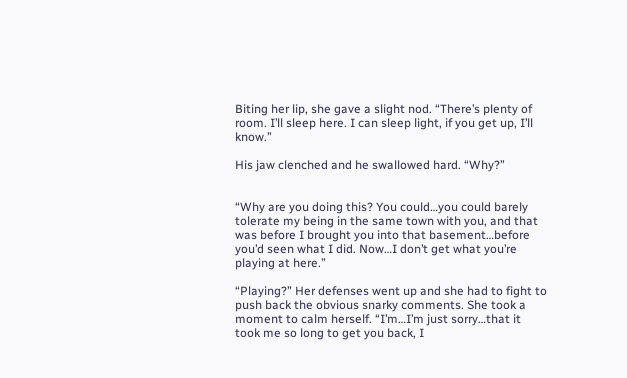Biting her lip, she gave a slight nod. “There’s plenty of room. I’ll sleep here. I can sleep light, if you get up, I’ll know.”

His jaw clenched and he swallowed hard. “Why?”


“Why are you doing this? You could…you could barely tolerate my being in the same town with you, and that was before I brought you into that basement…before you’d seen what I did. Now…I don’t get what you’re playing at here.”

“Playing?” Her defenses went up and she had to fight to push back the obvious snarky comments. She took a moment to calm herself. “I’m…I’m just sorry…that it took me so long to get you back, I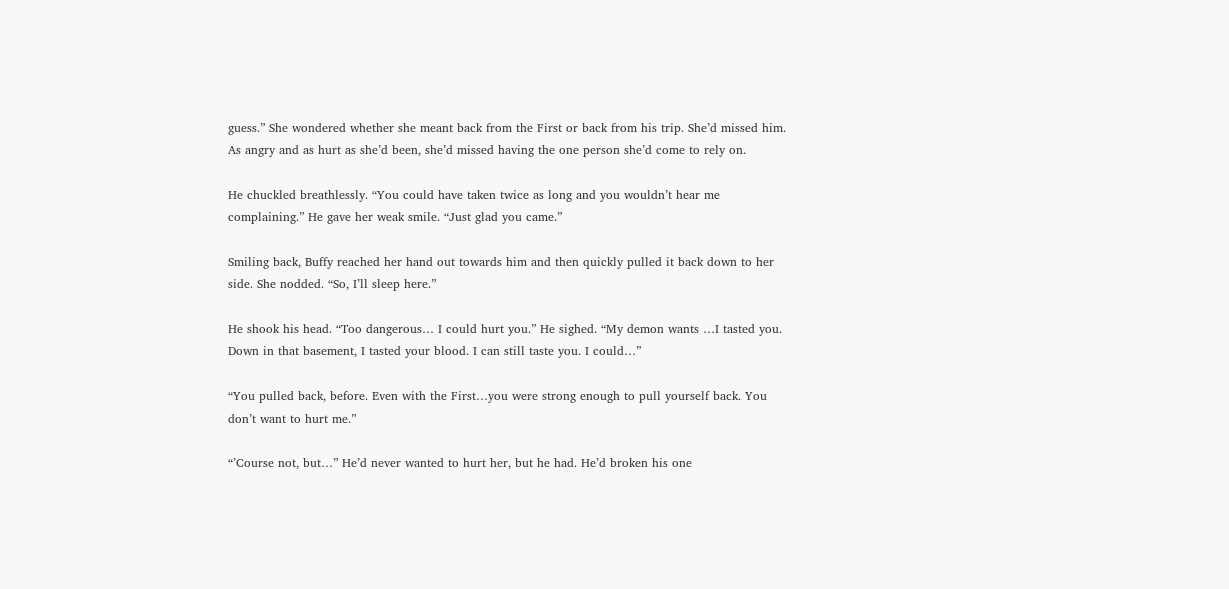guess.” She wondered whether she meant back from the First or back from his trip. She’d missed him. As angry and as hurt as she’d been, she’d missed having the one person she’d come to rely on.

He chuckled breathlessly. “You could have taken twice as long and you wouldn’t hear me complaining.” He gave her weak smile. “Just glad you came.”

Smiling back, Buffy reached her hand out towards him and then quickly pulled it back down to her side. She nodded. “So, I’ll sleep here.”

He shook his head. “Too dangerous… I could hurt you.” He sighed. “My demon wants …I tasted you. Down in that basement, I tasted your blood. I can still taste you. I could…”

“You pulled back, before. Even with the First…you were strong enough to pull yourself back. You don’t want to hurt me.”

“’Course not, but…” He’d never wanted to hurt her, but he had. He’d broken his one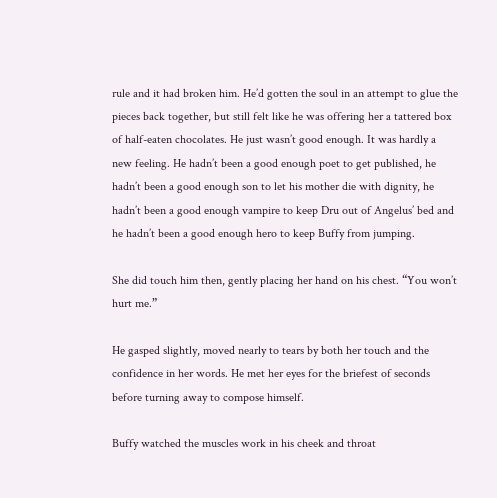rule and it had broken him. He’d gotten the soul in an attempt to glue the pieces back together, but still felt like he was offering her a tattered box of half-eaten chocolates. He just wasn’t good enough. It was hardly a new feeling. He hadn’t been a good enough poet to get published, he hadn’t been a good enough son to let his mother die with dignity, he hadn’t been a good enough vampire to keep Dru out of Angelus’ bed and he hadn’t been a good enough hero to keep Buffy from jumping.

She did touch him then, gently placing her hand on his chest. “You won’t hurt me.”

He gasped slightly, moved nearly to tears by both her touch and the confidence in her words. He met her eyes for the briefest of seconds before turning away to compose himself.

Buffy watched the muscles work in his cheek and throat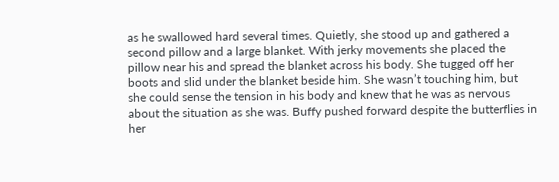as he swallowed hard several times. Quietly, she stood up and gathered a second pillow and a large blanket. With jerky movements she placed the pillow near his and spread the blanket across his body. She tugged off her boots and slid under the blanket beside him. She wasn’t touching him, but she could sense the tension in his body and knew that he was as nervous about the situation as she was. Buffy pushed forward despite the butterflies in her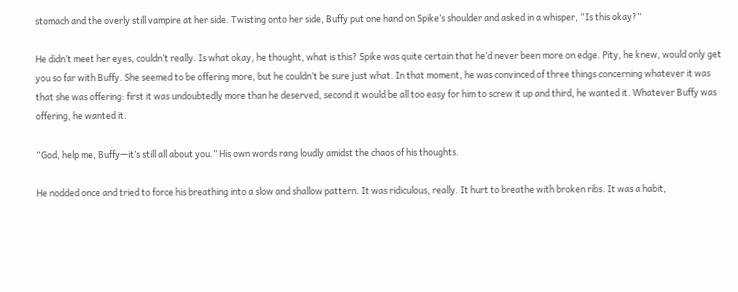stomach and the overly still vampire at her side. Twisting onto her side, Buffy put one hand on Spike’s shoulder and asked in a whisper, “Is this okay?”

He didn’t meet her eyes, couldn’t really. Is what okay, he thought, what is this? Spike was quite certain that he’d never been more on edge. Pity, he knew, would only get you so far with Buffy. She seemed to be offering more, but he couldn’t be sure just what. In that moment, he was convinced of three things concerning whatever it was that she was offering: first it was undoubtedly more than he deserved, second it would be all too easy for him to screw it up and third, he wanted it. Whatever Buffy was offering, he wanted it.

“God, help me, Buffy—it’s still all about you.” His own words rang loudly amidst the chaos of his thoughts.

He nodded once and tried to force his breathing into a slow and shallow pattern. It was ridiculous, really. It hurt to breathe with broken ribs. It was a habit,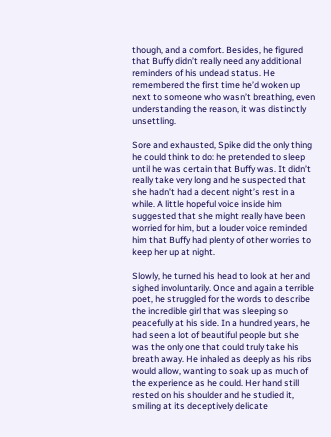though, and a comfort. Besides, he figured that Buffy didn’t really need any additional reminders of his undead status. He remembered the first time he’d woken up next to someone who wasn’t breathing, even understanding the reason, it was distinctly unsettling.

Sore and exhausted, Spike did the only thing he could think to do: he pretended to sleep until he was certain that Buffy was. It didn’t really take very long and he suspected that she hadn’t had a decent night’s rest in a while. A little hopeful voice inside him suggested that she might really have been worried for him, but a louder voice reminded him that Buffy had plenty of other worries to keep her up at night.

Slowly, he turned his head to look at her and sighed involuntarily. Once and again a terrible poet, he struggled for the words to describe the incredible girl that was sleeping so peacefully at his side. In a hundred years, he had seen a lot of beautiful people but she was the only one that could truly take his breath away. He inhaled as deeply as his ribs would allow, wanting to soak up as much of the experience as he could. Her hand still rested on his shoulder and he studied it, smiling at its deceptively delicate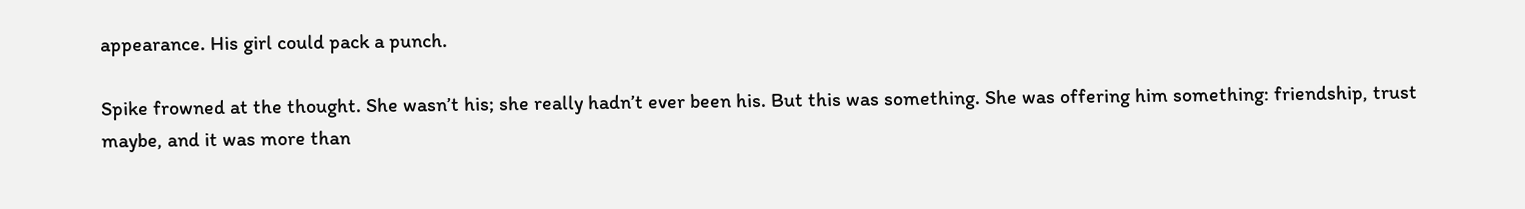appearance. His girl could pack a punch.

Spike frowned at the thought. She wasn’t his; she really hadn’t ever been his. But this was something. She was offering him something: friendship, trust maybe, and it was more than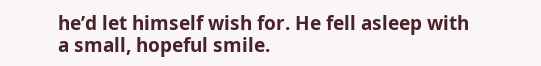he’d let himself wish for. He fell asleep with a small, hopeful smile.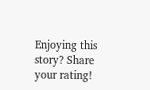Enjoying this story? Share your rating!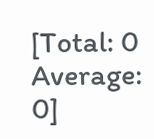[Total: 0 Average: 0]